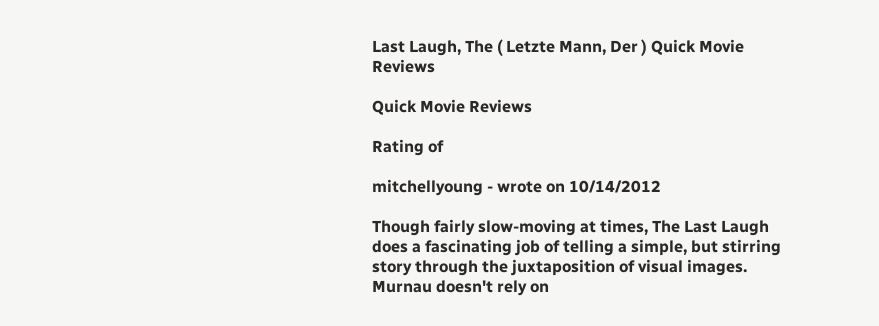Last Laugh, The ( Letzte Mann, Der ) Quick Movie Reviews

Quick Movie Reviews

Rating of

mitchellyoung - wrote on 10/14/2012

Though fairly slow-moving at times, The Last Laugh does a fascinating job of telling a simple, but stirring story through the juxtaposition of visual images. Murnau doesn't rely on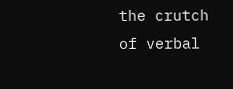the crutch of verbal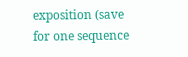exposition (save for one sequence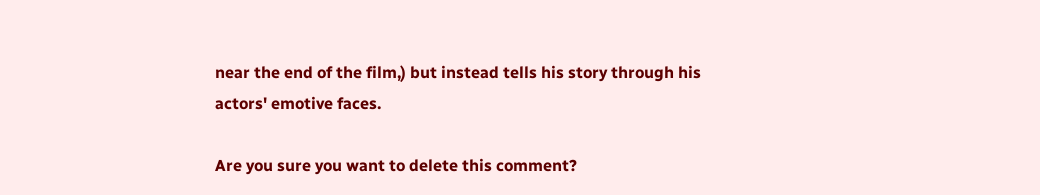near the end of the film,) but instead tells his story through his actors' emotive faces.

Are you sure you want to delete this comment?